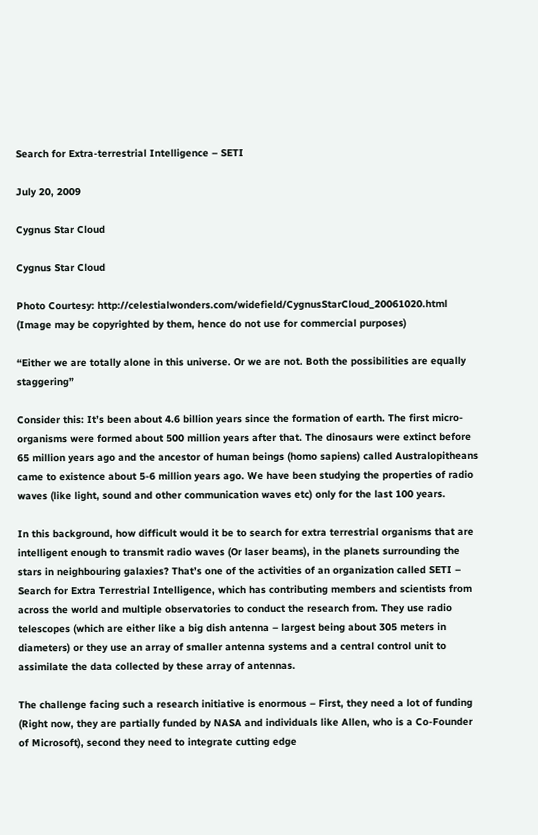Search for Extra-terrestrial Intelligence – SETI

July 20, 2009

Cygnus Star Cloud

Cygnus Star Cloud

Photo Courtesy: http://celestialwonders.com/widefield/CygnusStarCloud_20061020.html (Image may be copyrighted by them, hence do not use for commercial purposes)

“Either we are totally alone in this universe. Or we are not. Both the possibilities are equally staggering”

Consider this: It’s been about 4.6 billion years since the formation of earth. The first micro-organisms were formed about 500 million years after that. The dinosaurs were extinct before 65 million years ago and the ancestor of human beings (homo sapiens) called Australopitheans came to existence about 5-6 million years ago. We have been studying the properties of radio waves (like light, sound and other communication waves etc) only for the last 100 years.

In this background, how difficult would it be to search for extra terrestrial organisms that are intelligent enough to transmit radio waves (Or laser beams), in the planets surrounding the stars in neighbouring galaxies? That’s one of the activities of an organization called SETI – Search for Extra Terrestrial Intelligence, which has contributing members and scientists from across the world and multiple observatories to conduct the research from. They use radio telescopes (which are either like a big dish antenna – largest being about 305 meters in diameters) or they use an array of smaller antenna systems and a central control unit to assimilate the data collected by these array of antennas.

The challenge facing such a research initiative is enormous – First, they need a lot of funding (Right now, they are partially funded by NASA and individuals like Allen, who is a Co-Founder of Microsoft), second they need to integrate cutting edge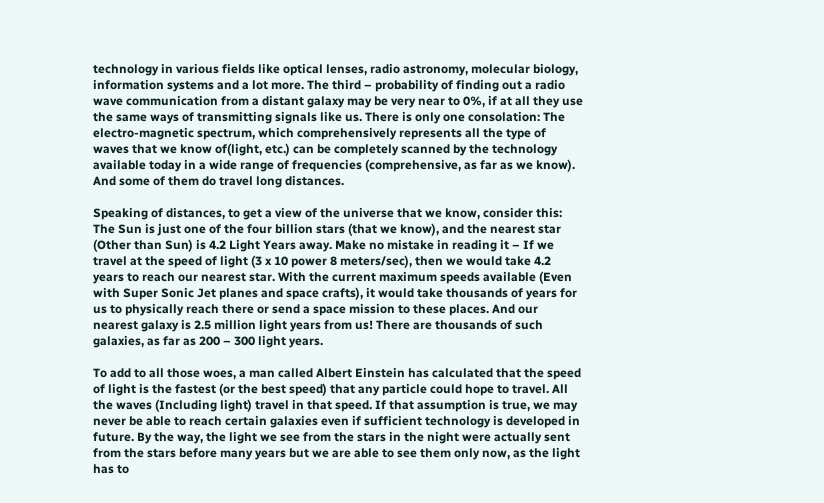technology in various fields like optical lenses, radio astronomy, molecular biology, information systems and a lot more. The third – probability of finding out a radio wave communication from a distant galaxy may be very near to 0%, if at all they use the same ways of transmitting signals like us. There is only one consolation: The electro-magnetic spectrum, which comprehensively represents all the type of waves that we know of(light, etc.) can be completely scanned by the technology available today in a wide range of frequencies (comprehensive, as far as we know). And some of them do travel long distances.

Speaking of distances, to get a view of the universe that we know, consider this: The Sun is just one of the four billion stars (that we know), and the nearest star (Other than Sun) is 4.2 Light Years away. Make no mistake in reading it – If we travel at the speed of light (3 x 10 power 8 meters/sec), then we would take 4.2 years to reach our nearest star. With the current maximum speeds available (Even with Super Sonic Jet planes and space crafts), it would take thousands of years for us to physically reach there or send a space mission to these places. And our nearest galaxy is 2.5 million light years from us! There are thousands of such galaxies, as far as 200 – 300 light years.

To add to all those woes, a man called Albert Einstein has calculated that the speed of light is the fastest (or the best speed) that any particle could hope to travel. All the waves (Including light) travel in that speed. If that assumption is true, we may never be able to reach certain galaxies even if sufficient technology is developed in future. By the way, the light we see from the stars in the night were actually sent from the stars before many years but we are able to see them only now, as the light has to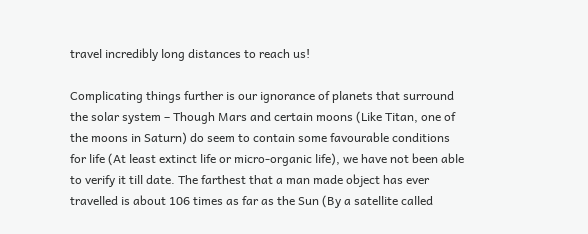travel incredibly long distances to reach us!

Complicating things further is our ignorance of planets that surround the solar system – Though Mars and certain moons (Like Titan, one of the moons in Saturn) do seem to contain some favourable conditions for life (At least extinct life or micro-organic life), we have not been able to verify it till date. The farthest that a man made object has ever travelled is about 106 times as far as the Sun (By a satellite called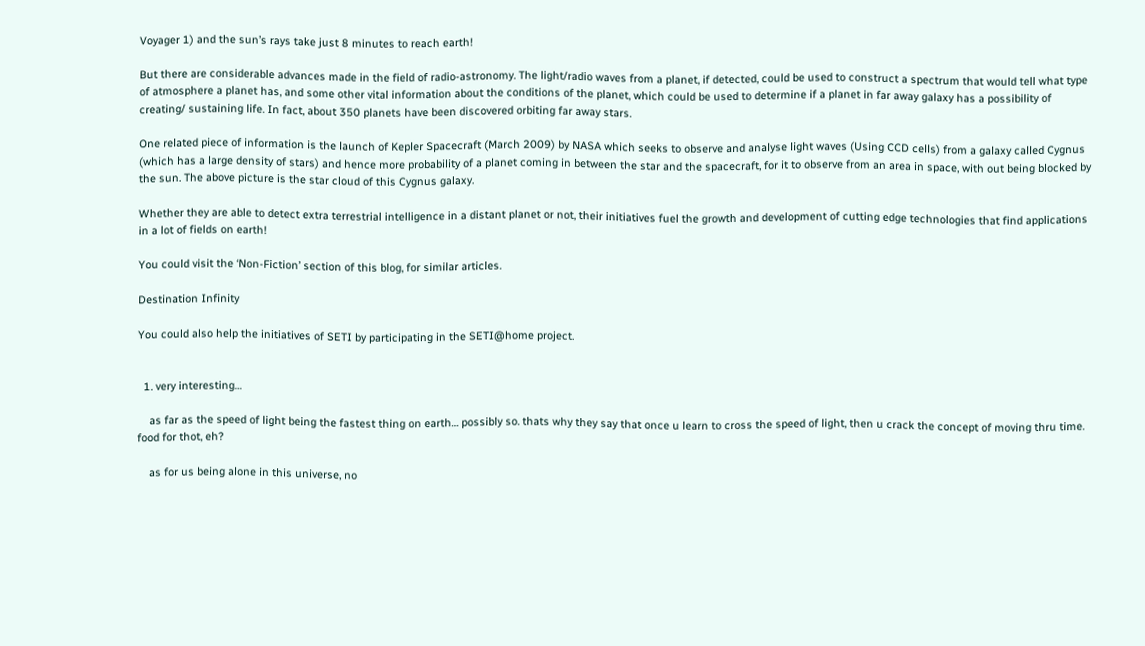Voyager 1) and the sun’s rays take just 8 minutes to reach earth!

But there are considerable advances made in the field of radio-astronomy. The light/radio waves from a planet, if detected, could be used to construct a spectrum that would tell what type of atmosphere a planet has, and some other vital information about the conditions of the planet, which could be used to determine if a planet in far away galaxy has a possibility of creating/ sustaining life. In fact, about 350 planets have been discovered orbiting far away stars.

One related piece of information is the launch of Kepler Spacecraft (March 2009) by NASA which seeks to observe and analyse light waves (Using CCD cells) from a galaxy called Cygnus (which has a large density of stars) and hence more probability of a planet coming in between the star and the spacecraft, for it to observe from an area in space, with out being blocked by the sun. The above picture is the star cloud of this Cygnus galaxy.

Whether they are able to detect extra terrestrial intelligence in a distant planet or not, their initiatives fuel the growth and development of cutting edge technologies that find applications in a lot of fields on earth!

You could visit the ‘Non-Fiction’ section of this blog, for similar articles.

Destination Infinity

You could also help the initiatives of SETI by participating in the SETI@home project.


  1. very interesting…

    as far as the speed of light being the fastest thing on earth… possibly so. thats why they say that once u learn to cross the speed of light, then u crack the concept of moving thru time. food for thot, eh?

    as for us being alone in this universe, no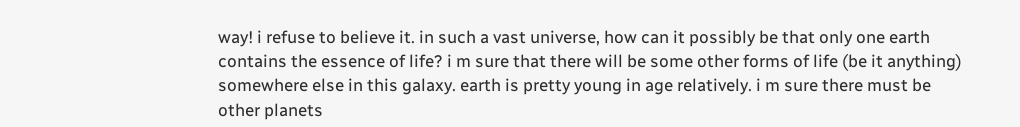way! i refuse to believe it. in such a vast universe, how can it possibly be that only one earth contains the essence of life? i m sure that there will be some other forms of life (be it anything) somewhere else in this galaxy. earth is pretty young in age relatively. i m sure there must be other planets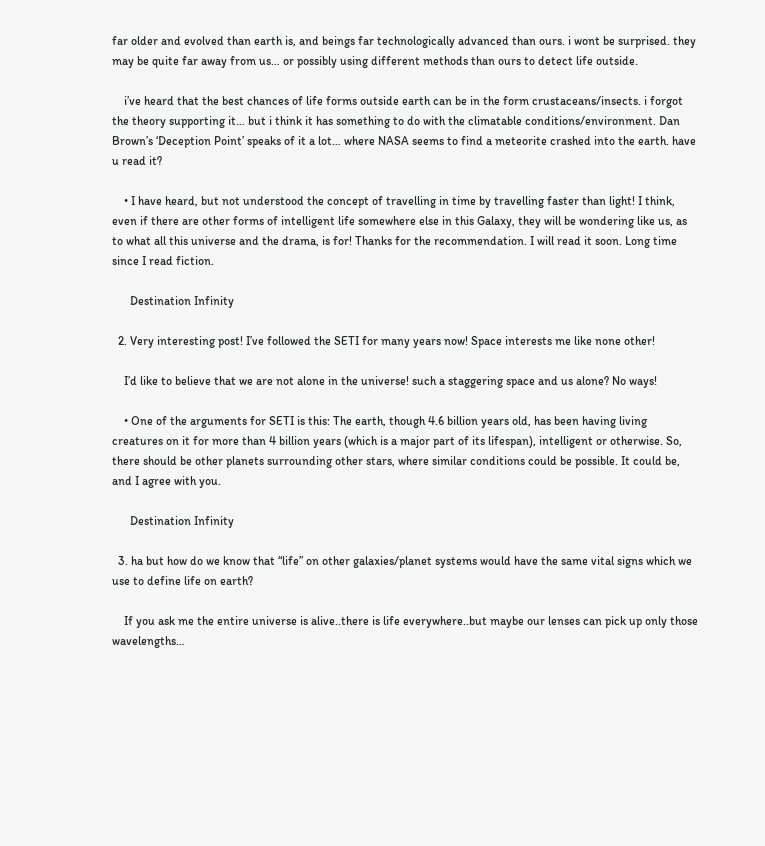far older and evolved than earth is, and beings far technologically advanced than ours. i wont be surprised. they may be quite far away from us… or possibly using different methods than ours to detect life outside.

    i’ve heard that the best chances of life forms outside earth can be in the form crustaceans/insects. i forgot the theory supporting it… but i think it has something to do with the climatable conditions/environment. Dan Brown’s ‘Deception Point’ speaks of it a lot… where NASA seems to find a meteorite crashed into the earth. have u read it?

    • I have heard, but not understood the concept of travelling in time by travelling faster than light! I think, even if there are other forms of intelligent life somewhere else in this Galaxy, they will be wondering like us, as to what all this universe and the drama, is for! Thanks for the recommendation. I will read it soon. Long time since I read fiction.

      Destination Infinity

  2. Very interesting post! I’ve followed the SETI for many years now! Space interests me like none other!

    I’d like to believe that we are not alone in the universe! such a staggering space and us alone? No ways!

    • One of the arguments for SETI is this: The earth, though 4.6 billion years old, has been having living creatures on it for more than 4 billion years (which is a major part of its lifespan), intelligent or otherwise. So, there should be other planets surrounding other stars, where similar conditions could be possible. It could be, and I agree with you.

      Destination Infinity

  3. ha but how do we know that “life” on other galaxies/planet systems would have the same vital signs which we use to define life on earth?

    If you ask me the entire universe is alive..there is life everywhere..but maybe our lenses can pick up only those wavelengths…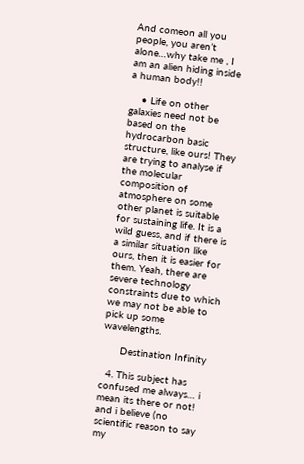And comeon all you people, you aren’t alone…why take me , I am an alien hiding inside a human body!!

    • Life on other galaxies need not be based on the hydrocarbon basic structure, like ours! They are trying to analyse if the molecular composition of atmosphere on some other planet is suitable for sustaining life. It is a wild guess, and if there is a similar situation like ours, then it is easier for them. Yeah, there are severe technology constraints due to which we may not be able to pick up some wavelengths.

      Destination Infinity

  4. This subject has confused me always… i mean its there or not! and i believe (no scientific reason to say my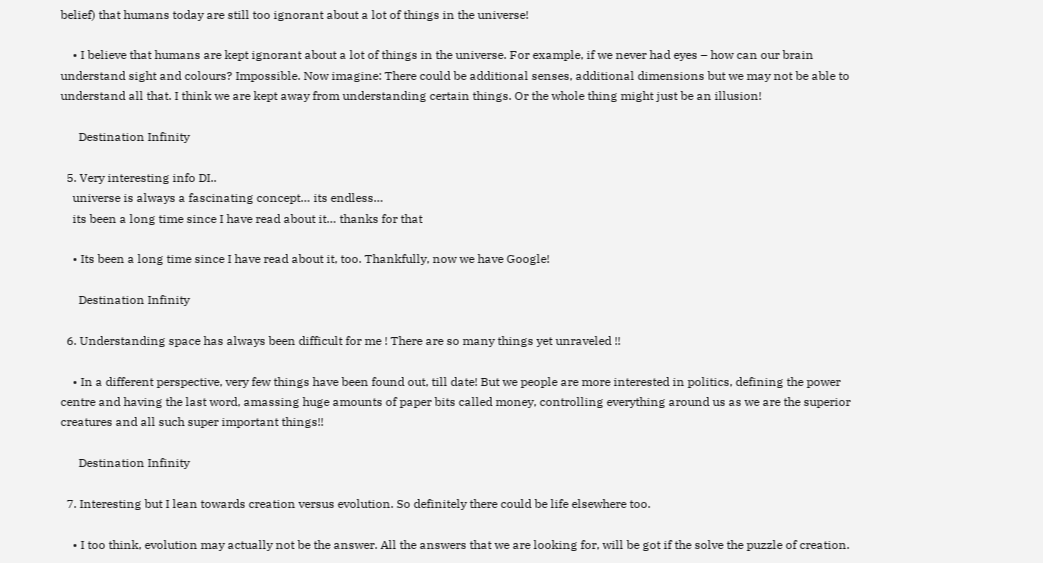belief) that humans today are still too ignorant about a lot of things in the universe!

    • I believe that humans are kept ignorant about a lot of things in the universe. For example, if we never had eyes – how can our brain understand sight and colours? Impossible. Now imagine: There could be additional senses, additional dimensions but we may not be able to understand all that. I think we are kept away from understanding certain things. Or the whole thing might just be an illusion!

      Destination Infinity

  5. Very interesting info DI..
    universe is always a fascinating concept… its endless…
    its been a long time since I have read about it… thanks for that

    • Its been a long time since I have read about it, too. Thankfully, now we have Google!

      Destination Infinity

  6. Understanding space has always been difficult for me ! There are so many things yet unraveled !!

    • In a different perspective, very few things have been found out, till date! But we people are more interested in politics, defining the power centre and having the last word, amassing huge amounts of paper bits called money, controlling everything around us as we are the superior creatures and all such super important things!!

      Destination Infinity

  7. Interesting but I lean towards creation versus evolution. So definitely there could be life elsewhere too.

    • I too think, evolution may actually not be the answer. All the answers that we are looking for, will be got if the solve the puzzle of creation.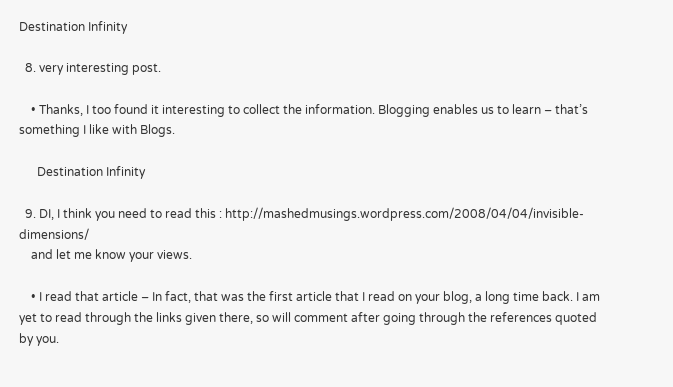Destination Infinity

  8. very interesting post.

    • Thanks, I too found it interesting to collect the information. Blogging enables us to learn – that’s something I like with Blogs.

      Destination Infinity

  9. DI, I think you need to read this : http://mashedmusings.wordpress.com/2008/04/04/invisible-dimensions/
    and let me know your views.

    • I read that article – In fact, that was the first article that I read on your blog, a long time back. I am yet to read through the links given there, so will comment after going through the references quoted by you.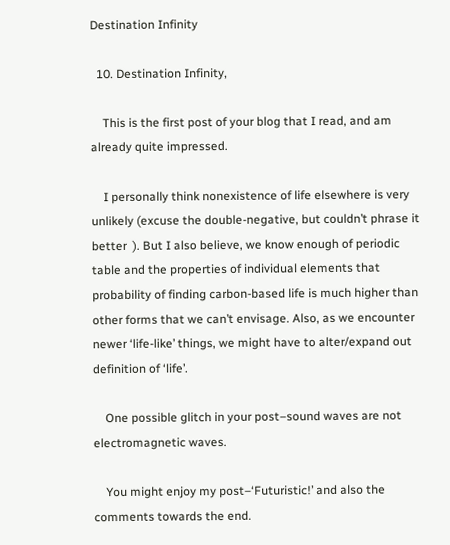Destination Infinity

  10. Destination Infinity,

    This is the first post of your blog that I read, and am already quite impressed.

    I personally think nonexistence of life elsewhere is very unlikely (excuse the double-negative, but couldn’t phrase it better  ). But I also believe, we know enough of periodic table and the properties of individual elements that probability of finding carbon-based life is much higher than other forms that we can’t envisage. Also, as we encounter newer ‘life-like’ things, we might have to alter/expand out definition of ‘life’.

    One possible glitch in your post–sound waves are not electromagnetic waves.

    You might enjoy my post–‘Futuristic!’ and also the comments towards the end.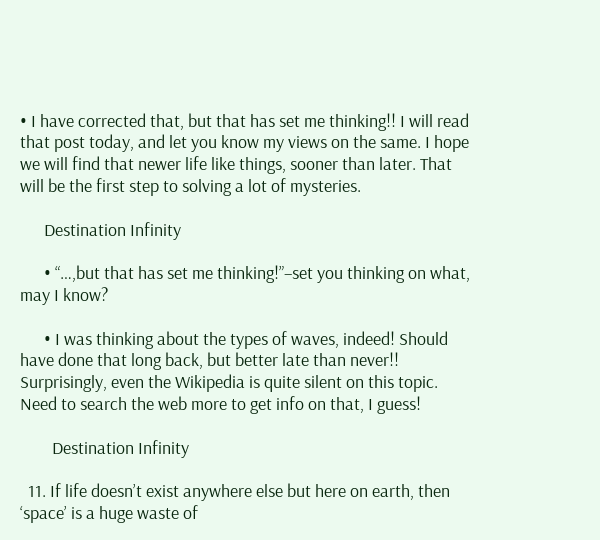• I have corrected that, but that has set me thinking!! I will read that post today, and let you know my views on the same. I hope we will find that newer life like things, sooner than later. That will be the first step to solving a lot of mysteries.

      Destination Infinity

      • “…,but that has set me thinking!”–set you thinking on what, may I know?

      • I was thinking about the types of waves, indeed! Should have done that long back, but better late than never!! Surprisingly, even the Wikipedia is quite silent on this topic. Need to search the web more to get info on that, I guess!

        Destination Infinity

  11. If life doesn’t exist anywhere else but here on earth, then ‘space’ is a huge waste of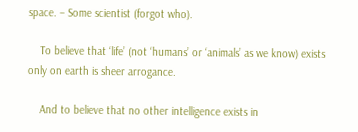space. – Some scientist (forgot who).

    To believe that ‘life’ (not ‘humans’ or ‘animals’ as we know) exists only on earth is sheer arrogance.

    And to believe that no other intelligence exists in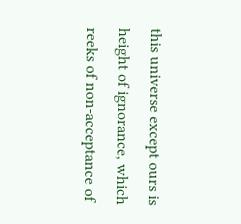this universe except ours is height of ignorance, which reeks of non-acceptance of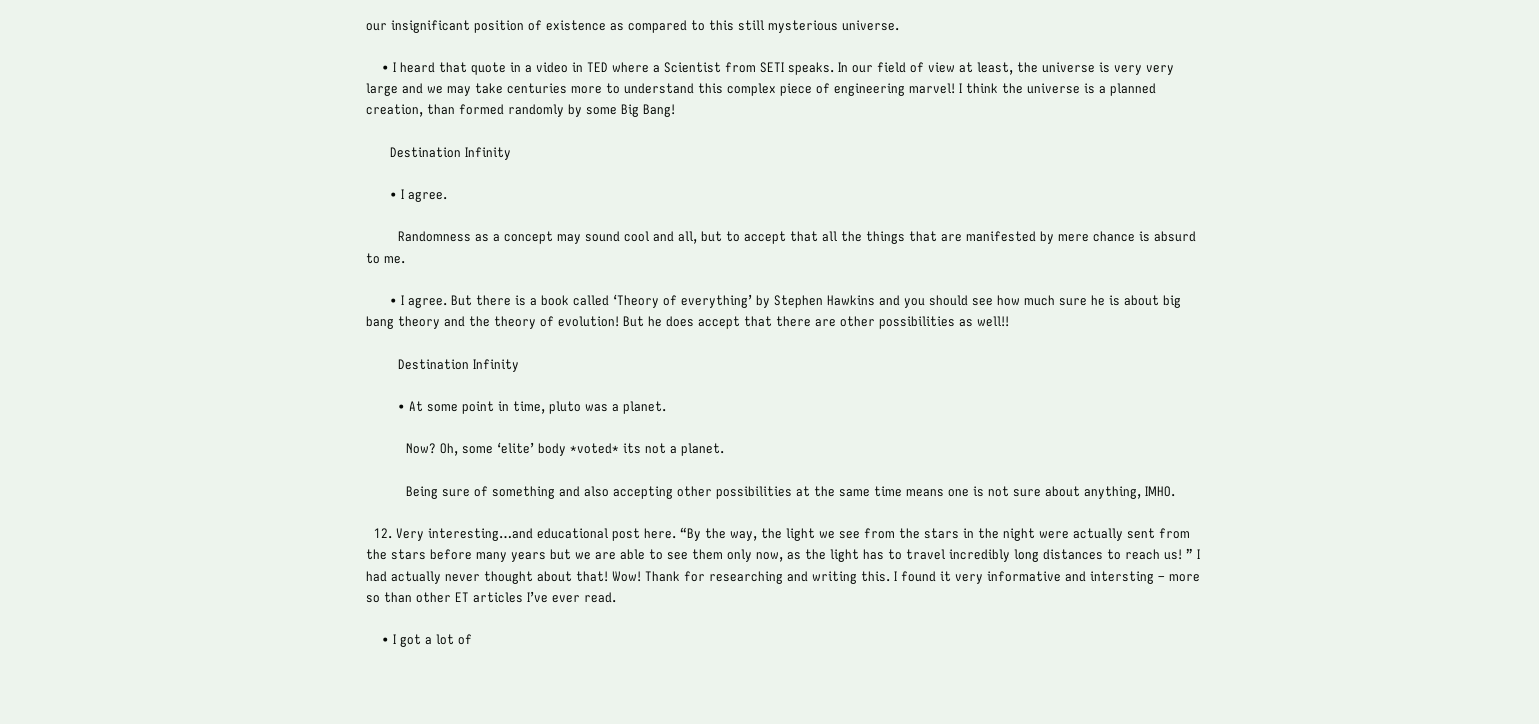our insignificant position of existence as compared to this still mysterious universe.

    • I heard that quote in a video in TED where a Scientist from SETI speaks. In our field of view at least, the universe is very very large and we may take centuries more to understand this complex piece of engineering marvel! I think the universe is a planned creation, than formed randomly by some Big Bang!

      Destination Infinity

      • I agree.

        Randomness as a concept may sound cool and all, but to accept that all the things that are manifested by mere chance is absurd to me.

      • I agree. But there is a book called ‘Theory of everything’ by Stephen Hawkins and you should see how much sure he is about big bang theory and the theory of evolution! But he does accept that there are other possibilities as well!!

        Destination Infinity

        • At some point in time, pluto was a planet.

          Now? Oh, some ‘elite’ body *voted* its not a planet.

          Being sure of something and also accepting other possibilities at the same time means one is not sure about anything, IMHO.

  12. Very interesting…and educational post here. “By the way, the light we see from the stars in the night were actually sent from the stars before many years but we are able to see them only now, as the light has to travel incredibly long distances to reach us! ” I had actually never thought about that! Wow! Thank for researching and writing this. I found it very informative and intersting – more so than other ET articles I’ve ever read.

    • I got a lot of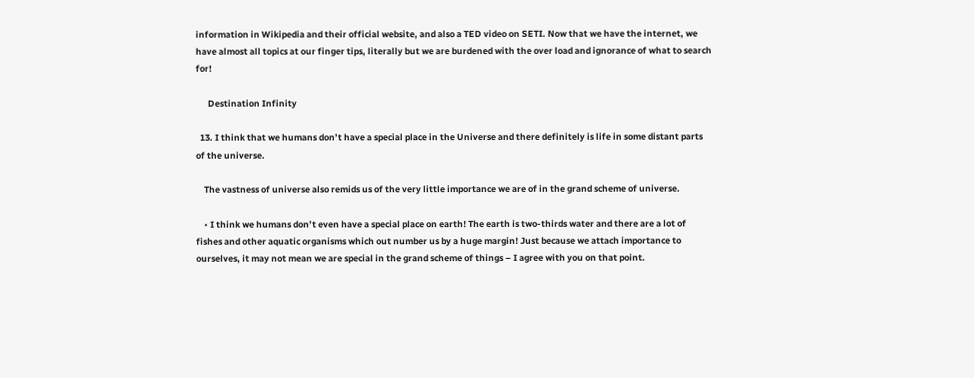information in Wikipedia and their official website, and also a TED video on SETI. Now that we have the internet, we have almost all topics at our finger tips, literally but we are burdened with the over load and ignorance of what to search for!

      Destination Infinity

  13. I think that we humans don’t have a special place in the Universe and there definitely is life in some distant parts of the universe.

    The vastness of universe also remids us of the very little importance we are of in the grand scheme of universe.

    • I think we humans don’t even have a special place on earth! The earth is two-thirds water and there are a lot of fishes and other aquatic organisms which out number us by a huge margin! Just because we attach importance to ourselves, it may not mean we are special in the grand scheme of things – I agree with you on that point.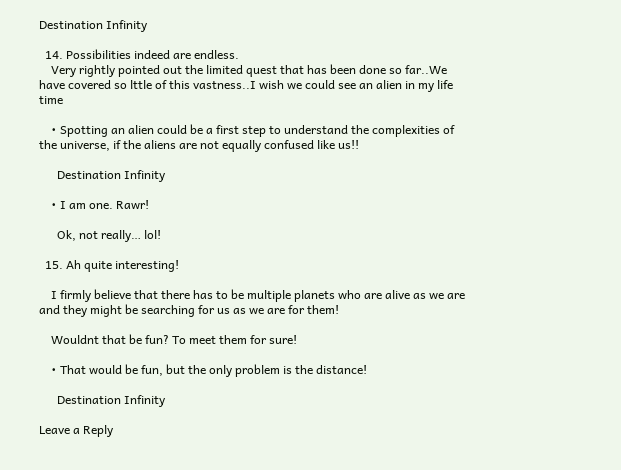Destination Infinity

  14. Possibilities indeed are endless.
    Very rightly pointed out the limited quest that has been done so far..We have covered so lttle of this vastness..I wish we could see an alien in my life time

    • Spotting an alien could be a first step to understand the complexities of the universe, if the aliens are not equally confused like us!!

      Destination Infinity

    • I am one. Rawr!

      Ok, not really… lol!

  15. Ah quite interesting!

    I firmly believe that there has to be multiple planets who are alive as we are and they might be searching for us as we are for them!

    Wouldnt that be fun? To meet them for sure!

    • That would be fun, but the only problem is the distance!

      Destination Infinity

Leave a Reply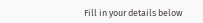Fill in your details below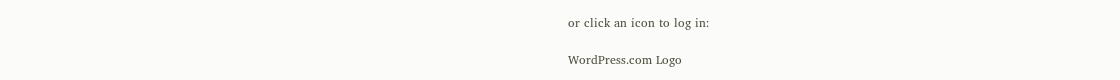or click an icon to log in:

WordPress.com Logo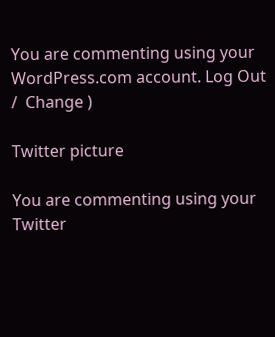You are commenting using your WordPress.com account. Log Out /  Change )

Twitter picture

You are commenting using your Twitter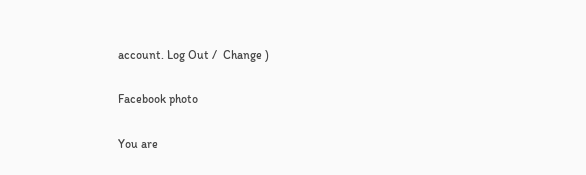account. Log Out /  Change )

Facebook photo

You are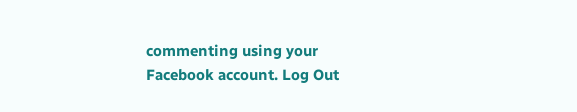commenting using your Facebook account. Log Out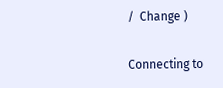/  Change )

Connecting to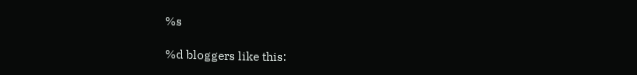%s

%d bloggers like this: